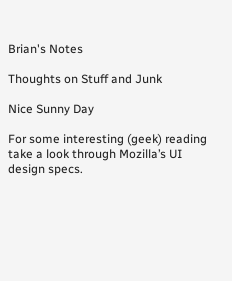Brian's Notes

Thoughts on Stuff and Junk

Nice Sunny Day

For some interesting (geek) reading take a look through Mozilla’s UI design specs.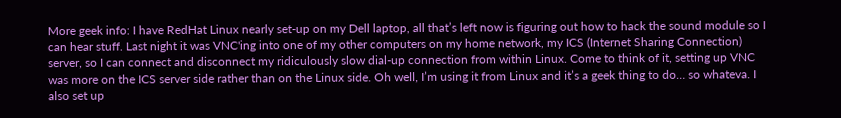More geek info: I have RedHat Linux nearly set-up on my Dell laptop, all that’s left now is figuring out how to hack the sound module so I can hear stuff. Last night it was VNC'ing into one of my other computers on my home network, my ICS (Internet Sharing Connection) server, so I can connect and disconnect my ridiculously slow dial-up connection from within Linux. Come to think of it, setting up VNC was more on the ICS server side rather than on the Linux side. Oh well, I’m using it from Linux and it’s a geek thing to do… so whateva. I also set up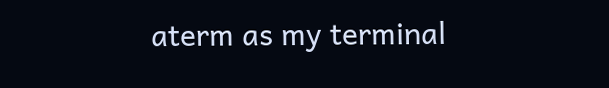aterm as my terminal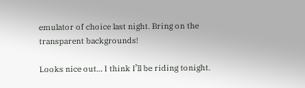emulator of choice last night. Bring on the transparent backgrounds!

Looks nice out… I think I’ll be riding tonight.